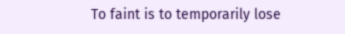To faint is to temporarily lose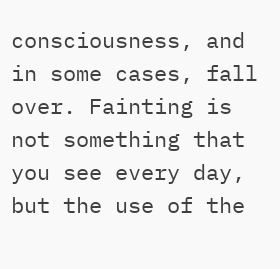consciousness, and in some cases, fall over. Fainting is not something that you see every day, but the use of the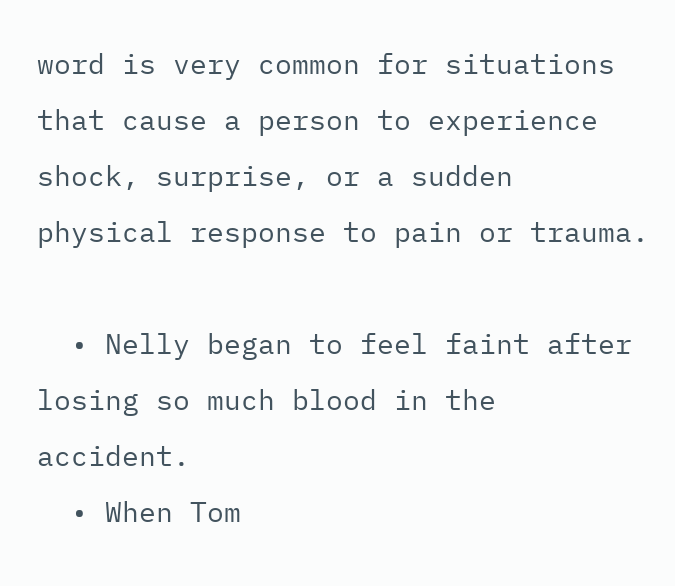word is very common for situations that cause a person to experience shock, surprise, or a sudden physical response to pain or trauma.

  • Nelly began to feel faint after losing so much blood in the accident.
  • When Tom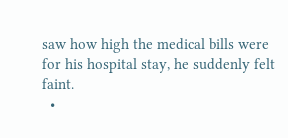saw how high the medical bills were for his hospital stay, he suddenly felt faint.
  •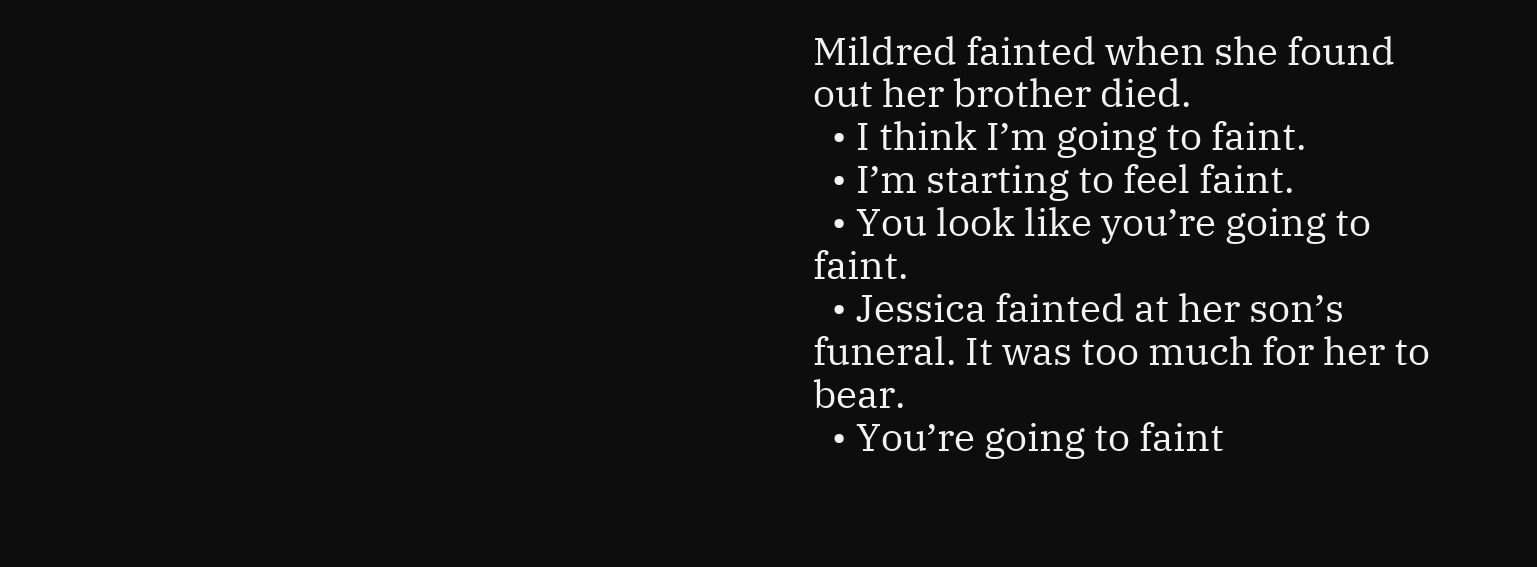Mildred fainted when she found out her brother died.
  • I think I’m going to faint.
  • I’m starting to feel faint.
  • You look like you’re going to faint.
  • Jessica fainted at her son’s funeral. It was too much for her to bear.
  • You’re going to faint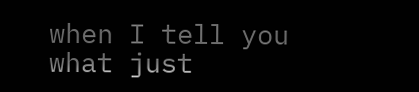when I tell you what just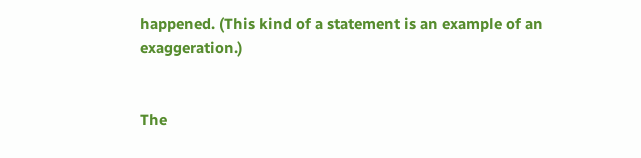happened. (This kind of a statement is an example of an exaggeration.)


The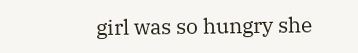girl was so hungry she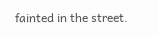fainted in the street.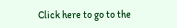Click here to go to the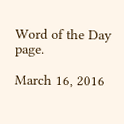Word of the Day page.

March 16, 2016